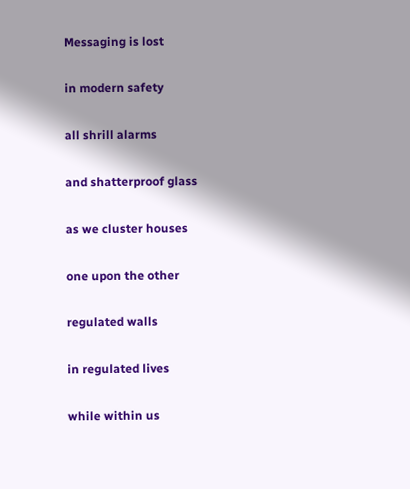Messaging is lost

in modern safety

all shrill alarms

and shatterproof glass

as we cluster houses

one upon the other

regulated walls

in regulated lives

while within us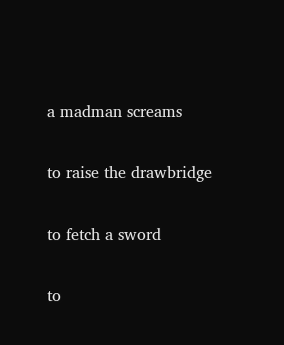a madman screams

to raise the drawbridge

to fetch a sword

to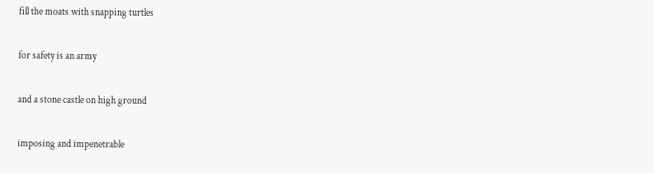fill the moats with snapping turtles

for safety is an army

and a stone castle on high ground

imposing and impenetrable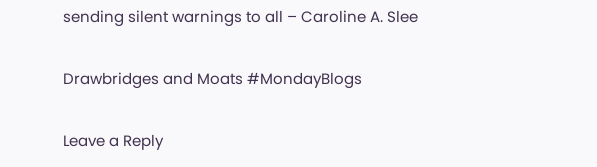sending silent warnings to all – Caroline A. Slee

Drawbridges and Moats #MondayBlogs

Leave a Reply